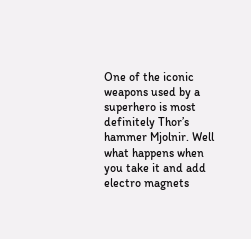One of the iconic weapons used by a superhero is most definitely Thor’s hammer Mjolnir. Well what happens when you take it and add electro magnets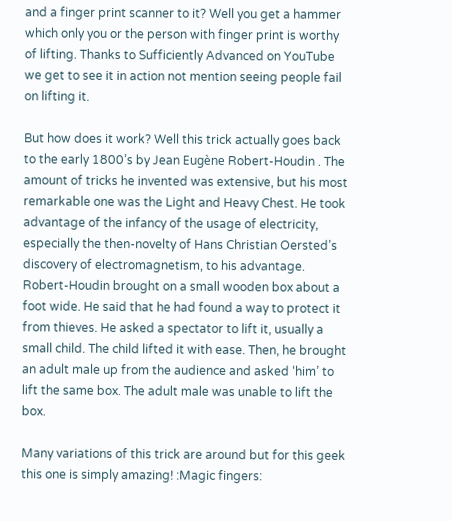and a finger print scanner to it? Well you get a hammer which only you or the person with finger print is worthy of lifting. Thanks to Sufficiently Advanced on YouTube we get to see it in action not mention seeing people fail on lifting it.

But how does it work? Well this trick actually goes back to the early 1800’s by Jean Eugène Robert-Houdin . The amount of tricks he invented was extensive, but his most remarkable one was the Light and Heavy Chest. He took advantage of the infancy of the usage of electricity, especially the then-novelty of Hans Christian Oersted’s discovery of electromagnetism, to his advantage. Robert-Houdin brought on a small wooden box about a foot wide. He said that he had found a way to protect it from thieves. He asked a spectator to lift it, usually a small child. The child lifted it with ease. Then, he brought an adult male up from the audience and asked ‘him’ to lift the same box. The adult male was unable to lift the box.

Many variations of this trick are around but for this geek this one is simply amazing! :Magic fingers: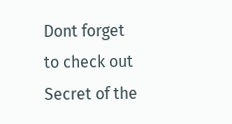Dont forget to check out Secret of the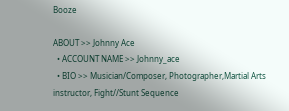Booze

ABOUT >> Johnny Ace
  • ACCOUNT NAME >> Johnny_ace
  • BIO >> Musician/Composer, Photographer,Martial Arts instructor, Fight//Stunt Sequence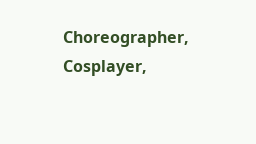Choreographer, Cosplayer,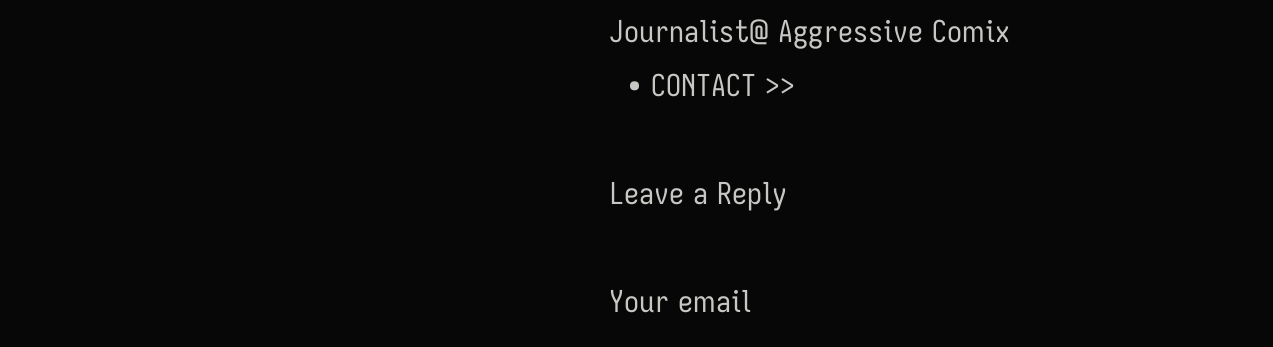Journalist@ Aggressive Comix
  • CONTACT >>

Leave a Reply

Your email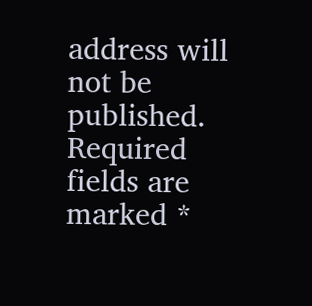address will not be published. Required fields are marked *